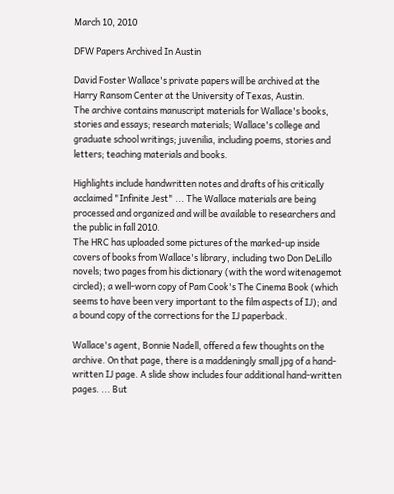March 10, 2010

DFW Papers Archived In Austin

David Foster Wallace's private papers will be archived at the Harry Ransom Center at the University of Texas, Austin.
The archive contains manuscript materials for Wallace's books, stories and essays; research materials; Wallace's college and graduate school writings; juvenilia, including poems, stories and letters; teaching materials and books.

Highlights include handwritten notes and drafts of his critically acclaimed "Infinite Jest" ... The Wallace materials are being processed and organized and will be available to researchers and the public in fall 2010.
The HRC has uploaded some pictures of the marked-up inside covers of books from Wallace's library, including two Don DeLillo novels; two pages from his dictionary (with the word witenagemot circled); a well-worn copy of Pam Cook's The Cinema Book (which seems to have been very important to the film aspects of IJ); and a bound copy of the corrections for the IJ paperback.

Wallace's agent, Bonnie Nadell, offered a few thoughts on the archive. On that page, there is a maddeningly small jpg of a hand-written IJ page. A slide show includes four additional hand-written pages. ... But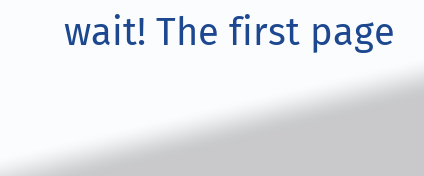wait! The first page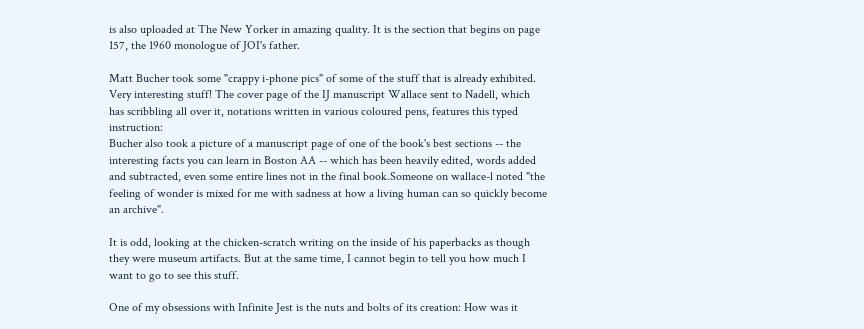is also uploaded at The New Yorker in amazing quality. It is the section that begins on page 157, the 1960 monologue of JOI's father.

Matt Bucher took some "crappy i-phone pics" of some of the stuff that is already exhibited. Very interesting stuff! The cover page of the IJ manuscript Wallace sent to Nadell, which has scribbling all over it, notations written in various coloured pens, features this typed instruction:
Bucher also took a picture of a manuscript page of one of the book's best sections -- the interesting facts you can learn in Boston AA -- which has been heavily edited, words added and subtracted, even some entire lines not in the final book.Someone on wallace-l noted "the feeling of wonder is mixed for me with sadness at how a living human can so quickly become an archive".

It is odd, looking at the chicken-scratch writing on the inside of his paperbacks as though they were museum artifacts. But at the same time, I cannot begin to tell you how much I want to go to see this stuff.

One of my obsessions with Infinite Jest is the nuts and bolts of its creation: How was it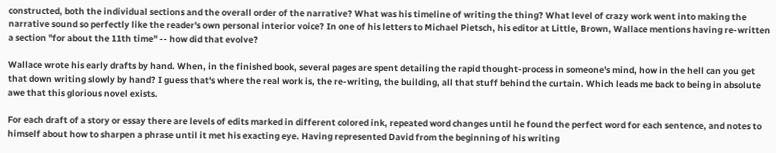constructed, both the individual sections and the overall order of the narrative? What was his timeline of writing the thing? What level of crazy work went into making the narrative sound so perfectly like the reader's own personal interior voice? In one of his letters to Michael Pietsch, his editor at Little, Brown, Wallace mentions having re-written a section "for about the 11th time" -- how did that evolve?

Wallace wrote his early drafts by hand. When, in the finished book, several pages are spent detailing the rapid thought-process in someone's mind, how in the hell can you get that down writing slowly by hand? I guess that's where the real work is, the re-writing, the building, all that stuff behind the curtain. Which leads me back to being in absolute awe that this glorious novel exists.

For each draft of a story or essay there are levels of edits marked in different colored ink, repeated word changes until he found the perfect word for each sentence, and notes to himself about how to sharpen a phrase until it met his exacting eye. Having represented David from the beginning of his writing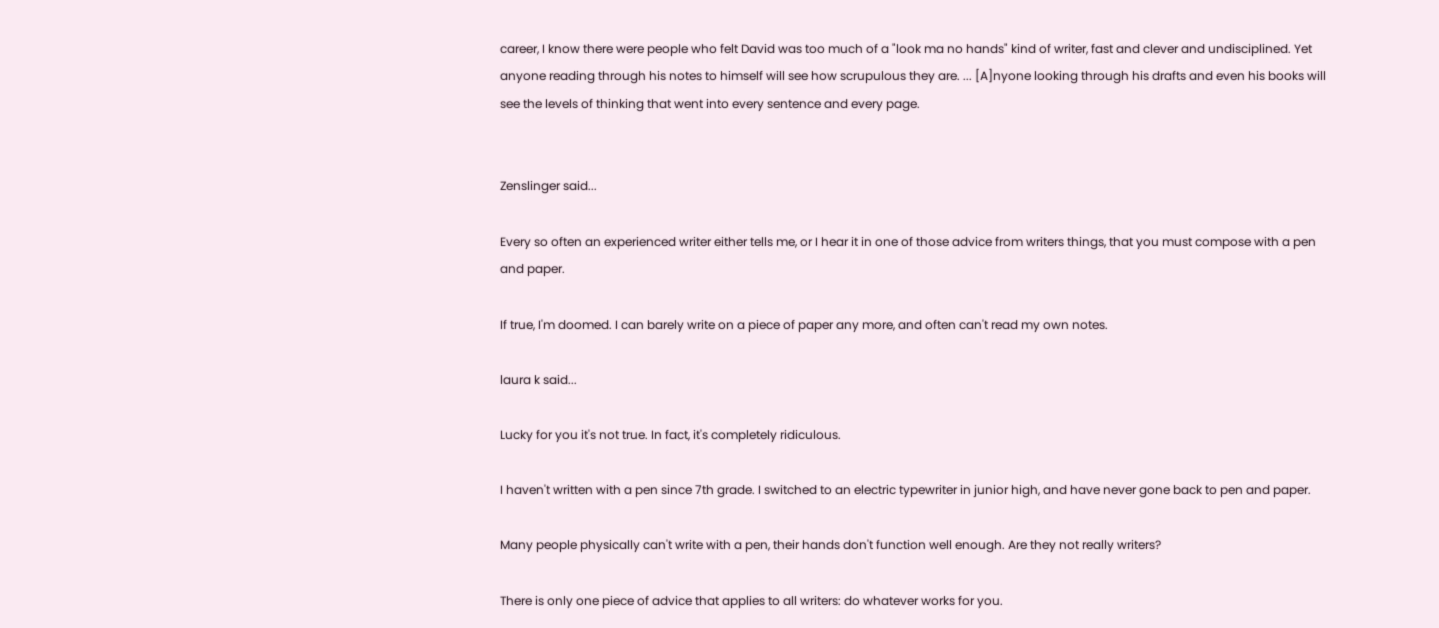career, I know there were people who felt David was too much of a "look ma no hands" kind of writer, fast and clever and undisciplined. Yet anyone reading through his notes to himself will see how scrupulous they are. ... [A]nyone looking through his drafts and even his books will see the levels of thinking that went into every sentence and every page.


Zenslinger said...

Every so often an experienced writer either tells me, or I hear it in one of those advice from writers things, that you must compose with a pen and paper.

If true, I'm doomed. I can barely write on a piece of paper any more, and often can't read my own notes.

laura k said...

Lucky for you it's not true. In fact, it's completely ridiculous.

I haven't written with a pen since 7th grade. I switched to an electric typewriter in junior high, and have never gone back to pen and paper.

Many people physically can't write with a pen, their hands don't function well enough. Are they not really writers?

There is only one piece of advice that applies to all writers: do whatever works for you.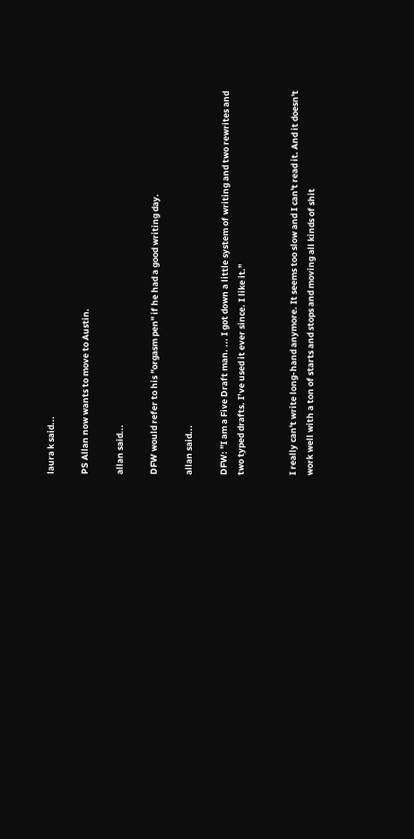laura k said...

PS Allan now wants to move to Austin.

allan said...

DFW would refer to his "orgasm pen" if he had a good writing day.

allan said...

DFW: "I am a Five Draft man. ... I got down a little system of writing and two rewrites and two typed drafts. I’ve used it ever since. I like it."


I really can't write long-hand anymore. It seems too slow and I can't read it. And it doesn't work well with a ton of starts and stops and moving all kinds of shit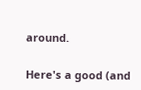around.

Here's a good (and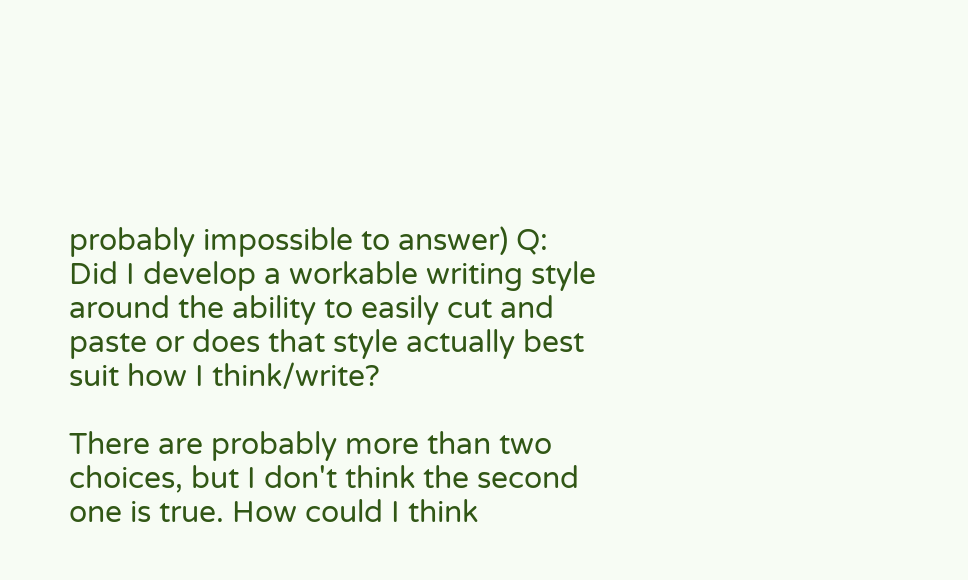probably impossible to answer) Q: Did I develop a workable writing style around the ability to easily cut and paste or does that style actually best suit how I think/write?

There are probably more than two choices, but I don't think the second one is true. How could I think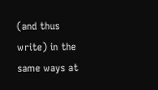(and thus write) in the same ways at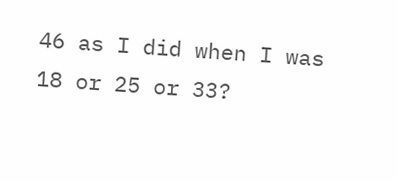46 as I did when I was 18 or 25 or 33?